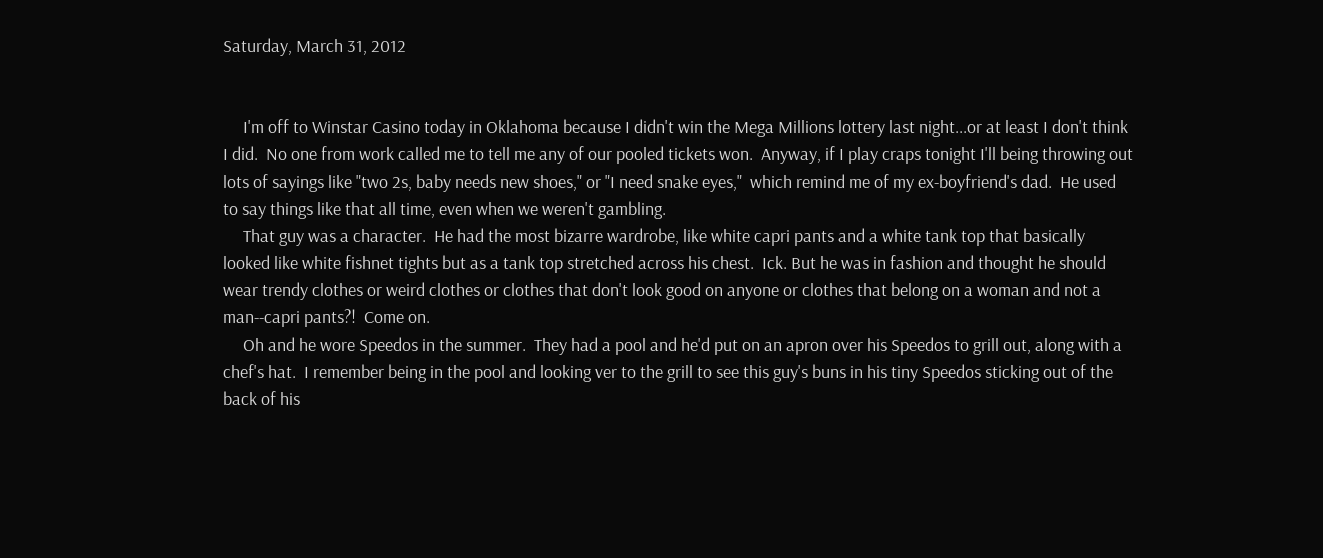Saturday, March 31, 2012


     I'm off to Winstar Casino today in Oklahoma because I didn't win the Mega Millions lottery last night...or at least I don't think I did.  No one from work called me to tell me any of our pooled tickets won.  Anyway, if I play craps tonight I'll being throwing out lots of sayings like "two 2s, baby needs new shoes," or "I need snake eyes,"  which remind me of my ex-boyfriend's dad.  He used to say things like that all time, even when we weren't gambling.
     That guy was a character.  He had the most bizarre wardrobe, like white capri pants and a white tank top that basically looked like white fishnet tights but as a tank top stretched across his chest.  Ick. But he was in fashion and thought he should wear trendy clothes or weird clothes or clothes that don't look good on anyone or clothes that belong on a woman and not a man--capri pants?!  Come on.
     Oh and he wore Speedos in the summer.  They had a pool and he'd put on an apron over his Speedos to grill out, along with a chef's hat.  I remember being in the pool and looking ver to the grill to see this guy's buns in his tiny Speedos sticking out of the back of his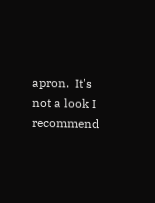apron.  It's not a look I recommend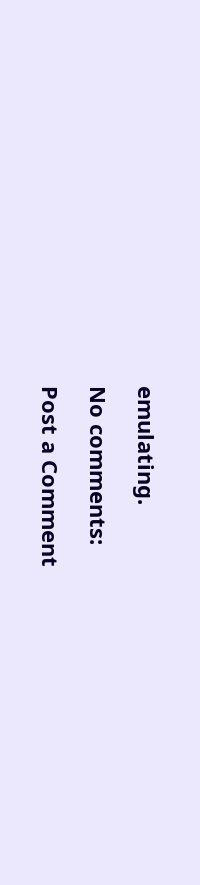emulating.

No comments:

Post a Comment